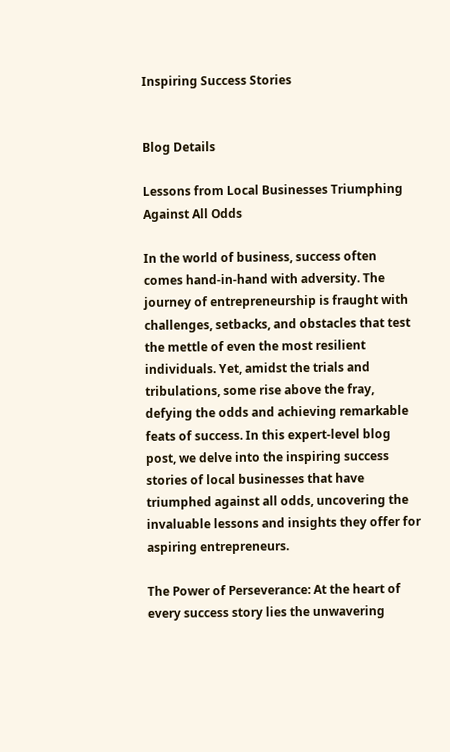Inspiring Success Stories


Blog Details

Lessons from Local Businesses Triumphing Against All Odds

In the world of business, success often comes hand-in-hand with adversity. The journey of entrepreneurship is fraught with challenges, setbacks, and obstacles that test the mettle of even the most resilient individuals. Yet, amidst the trials and tribulations, some rise above the fray, defying the odds and achieving remarkable feats of success. In this expert-level blog post, we delve into the inspiring success stories of local businesses that have triumphed against all odds, uncovering the invaluable lessons and insights they offer for aspiring entrepreneurs.

The Power of Perseverance: At the heart of every success story lies the unwavering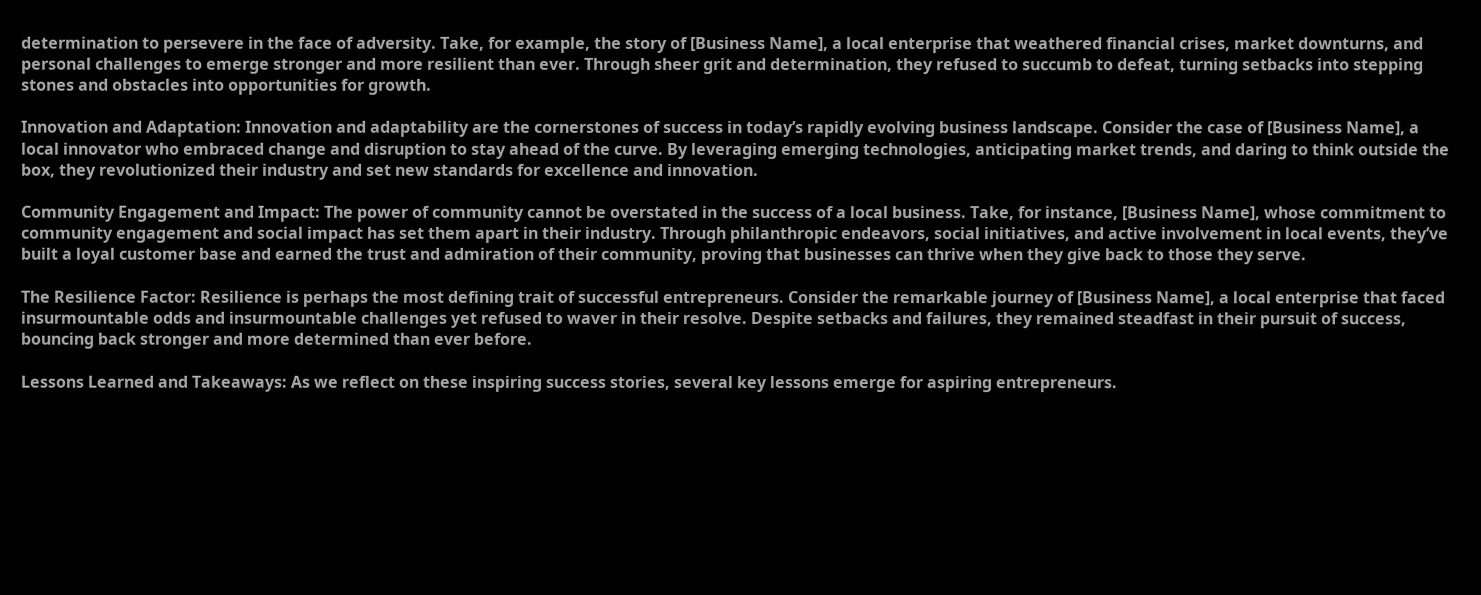determination to persevere in the face of adversity. Take, for example, the story of [Business Name], a local enterprise that weathered financial crises, market downturns, and personal challenges to emerge stronger and more resilient than ever. Through sheer grit and determination, they refused to succumb to defeat, turning setbacks into stepping stones and obstacles into opportunities for growth.

Innovation and Adaptation: Innovation and adaptability are the cornerstones of success in today’s rapidly evolving business landscape. Consider the case of [Business Name], a local innovator who embraced change and disruption to stay ahead of the curve. By leveraging emerging technologies, anticipating market trends, and daring to think outside the box, they revolutionized their industry and set new standards for excellence and innovation.

Community Engagement and Impact: The power of community cannot be overstated in the success of a local business. Take, for instance, [Business Name], whose commitment to community engagement and social impact has set them apart in their industry. Through philanthropic endeavors, social initiatives, and active involvement in local events, they’ve built a loyal customer base and earned the trust and admiration of their community, proving that businesses can thrive when they give back to those they serve.

The Resilience Factor: Resilience is perhaps the most defining trait of successful entrepreneurs. Consider the remarkable journey of [Business Name], a local enterprise that faced insurmountable odds and insurmountable challenges yet refused to waver in their resolve. Despite setbacks and failures, they remained steadfast in their pursuit of success, bouncing back stronger and more determined than ever before.

Lessons Learned and Takeaways: As we reflect on these inspiring success stories, several key lessons emerge for aspiring entrepreneurs.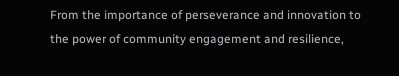From the importance of perseverance and innovation to the power of community engagement and resilience,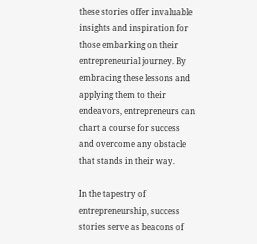these stories offer invaluable insights and inspiration for those embarking on their entrepreneurial journey. By embracing these lessons and applying them to their endeavors, entrepreneurs can chart a course for success and overcome any obstacle that stands in their way.

In the tapestry of entrepreneurship, success stories serve as beacons of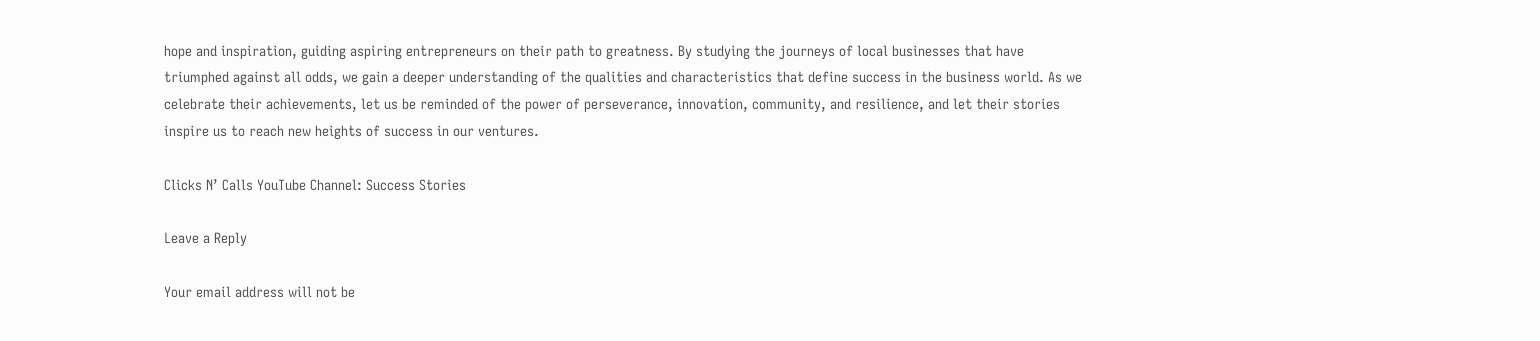hope and inspiration, guiding aspiring entrepreneurs on their path to greatness. By studying the journeys of local businesses that have triumphed against all odds, we gain a deeper understanding of the qualities and characteristics that define success in the business world. As we celebrate their achievements, let us be reminded of the power of perseverance, innovation, community, and resilience, and let their stories inspire us to reach new heights of success in our ventures.

Clicks N’ Calls YouTube Channel: Success Stories

Leave a Reply

Your email address will not be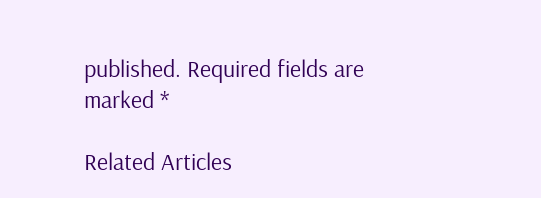published. Required fields are marked *

Related Articles